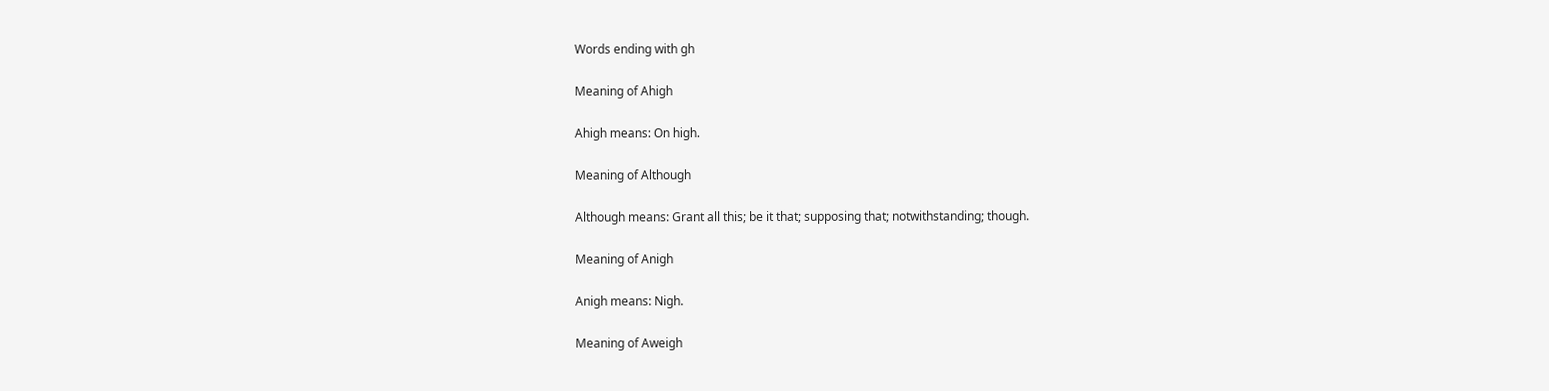Words ending with gh

Meaning of Ahigh

Ahigh means: On high.

Meaning of Although

Although means: Grant all this; be it that; supposing that; notwithstanding; though.

Meaning of Anigh

Anigh means: Nigh.

Meaning of Aweigh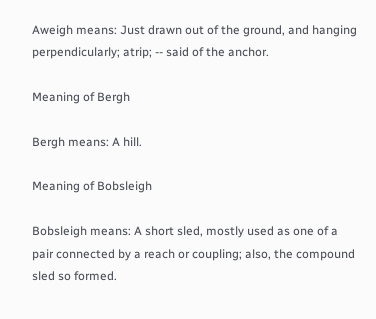Aweigh means: Just drawn out of the ground, and hanging perpendicularly; atrip; -- said of the anchor.

Meaning of Bergh

Bergh means: A hill.

Meaning of Bobsleigh

Bobsleigh means: A short sled, mostly used as one of a pair connected by a reach or coupling; also, the compound sled so formed.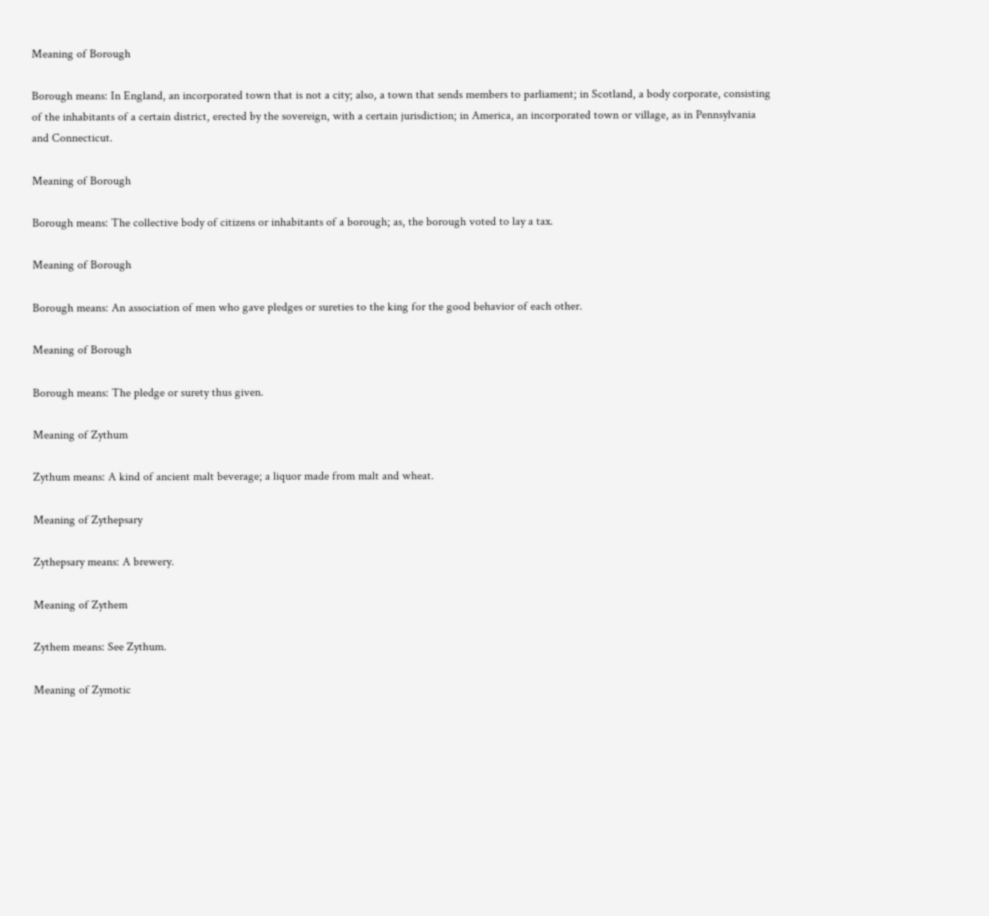Meaning of Borough

Borough means: In England, an incorporated town that is not a city; also, a town that sends members to parliament; in Scotland, a body corporate, consisting of the inhabitants of a certain district, erected by the sovereign, with a certain jurisdiction; in America, an incorporated town or village, as in Pennsylvania and Connecticut.

Meaning of Borough

Borough means: The collective body of citizens or inhabitants of a borough; as, the borough voted to lay a tax.

Meaning of Borough

Borough means: An association of men who gave pledges or sureties to the king for the good behavior of each other.

Meaning of Borough

Borough means: The pledge or surety thus given.

Meaning of Zythum

Zythum means: A kind of ancient malt beverage; a liquor made from malt and wheat.

Meaning of Zythepsary

Zythepsary means: A brewery.

Meaning of Zythem

Zythem means: See Zythum.

Meaning of Zymotic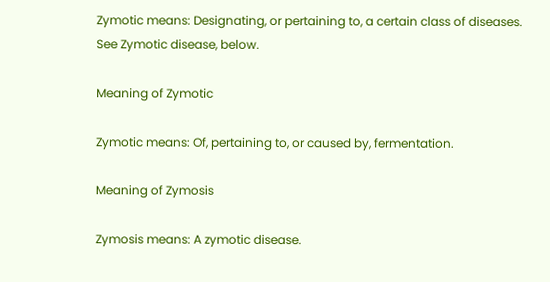Zymotic means: Designating, or pertaining to, a certain class of diseases. See Zymotic disease, below.

Meaning of Zymotic

Zymotic means: Of, pertaining to, or caused by, fermentation.

Meaning of Zymosis

Zymosis means: A zymotic disease.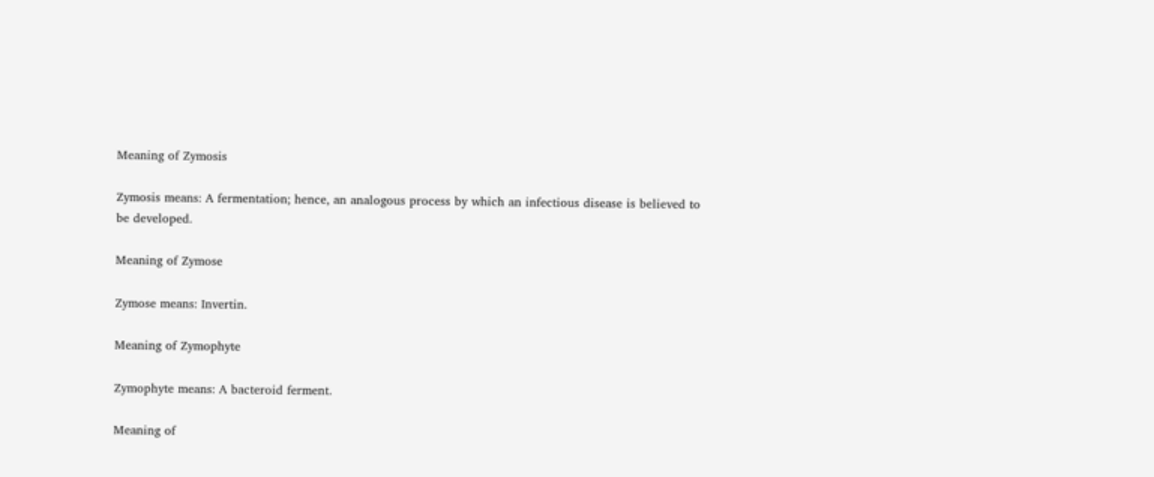Meaning of Zymosis

Zymosis means: A fermentation; hence, an analogous process by which an infectious disease is believed to be developed.

Meaning of Zymose

Zymose means: Invertin.

Meaning of Zymophyte

Zymophyte means: A bacteroid ferment.

Meaning of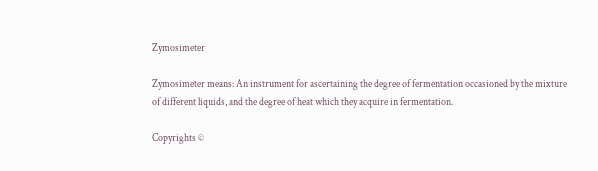Zymosimeter

Zymosimeter means: An instrument for ascertaining the degree of fermentation occasioned by the mixture of different liquids, and the degree of heat which they acquire in fermentation.

Copyrights ©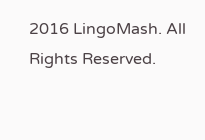2016 LingoMash. All Rights Reserved.